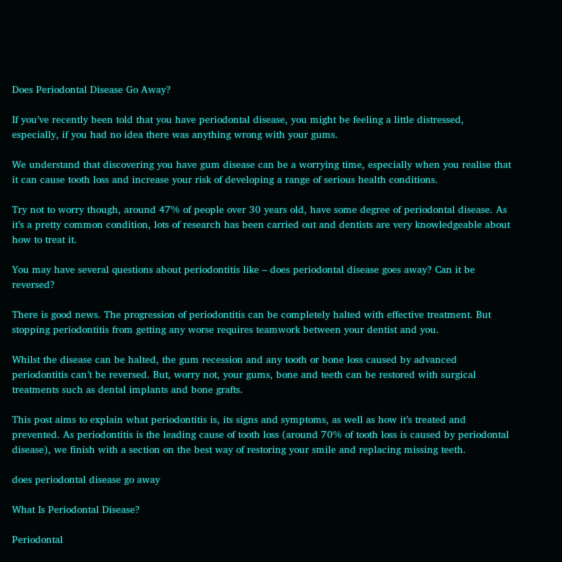Does Periodontal Disease Go Away?

If you’ve recently been told that you have periodontal disease, you might be feeling a little distressed, especially, if you had no idea there was anything wrong with your gums.

We understand that discovering you have gum disease can be a worrying time, especially when you realise that it can cause tooth loss and increase your risk of developing a range of serious health conditions.

Try not to worry though, around 47% of people over 30 years old, have some degree of periodontal disease. As it’s a pretty common condition, lots of research has been carried out and dentists are very knowledgeable about how to treat it.

You may have several questions about periodontitis like – does periodontal disease goes away? Can it be reversed?

There is good news. The progression of periodontitis can be completely halted with effective treatment. But stopping periodontitis from getting any worse requires teamwork between your dentist and you.

Whilst the disease can be halted, the gum recession and any tooth or bone loss caused by advanced periodontitis can’t be reversed. But, worry not, your gums, bone and teeth can be restored with surgical treatments such as dental implants and bone grafts.

This post aims to explain what periodontitis is, its signs and symptoms, as well as how it’s treated and prevented. As periodontitis is the leading cause of tooth loss (around 70% of tooth loss is caused by periodontal disease), we finish with a section on the best way of restoring your smile and replacing missing teeth.

does periodontal disease go away

What Is Periodontal Disease?

Periodontal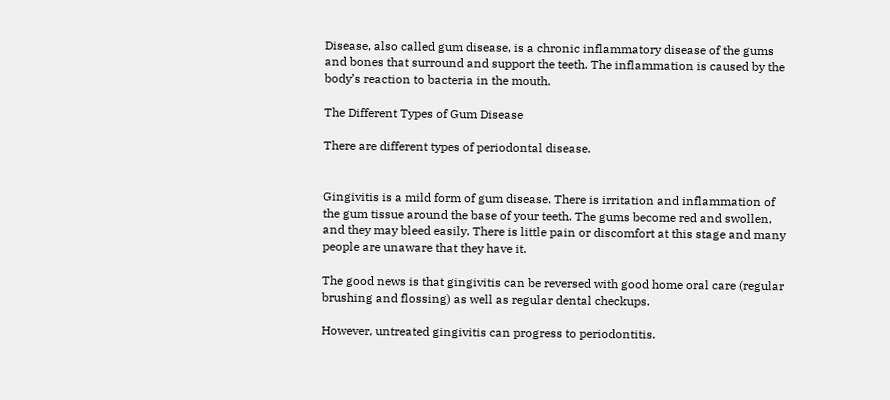Disease, also called gum disease, is a chronic inflammatory disease of the gums and bones that surround and support the teeth. The inflammation is caused by the body’s reaction to bacteria in the mouth.

The Different Types of Gum Disease

There are different types of periodontal disease.


Gingivitis is a mild form of gum disease. There is irritation and inflammation of the gum tissue around the base of your teeth. The gums become red and swollen, and they may bleed easily. There is little pain or discomfort at this stage and many people are unaware that they have it.

The good news is that gingivitis can be reversed with good home oral care (regular brushing and flossing) as well as regular dental checkups.

However, untreated gingivitis can progress to periodontitis.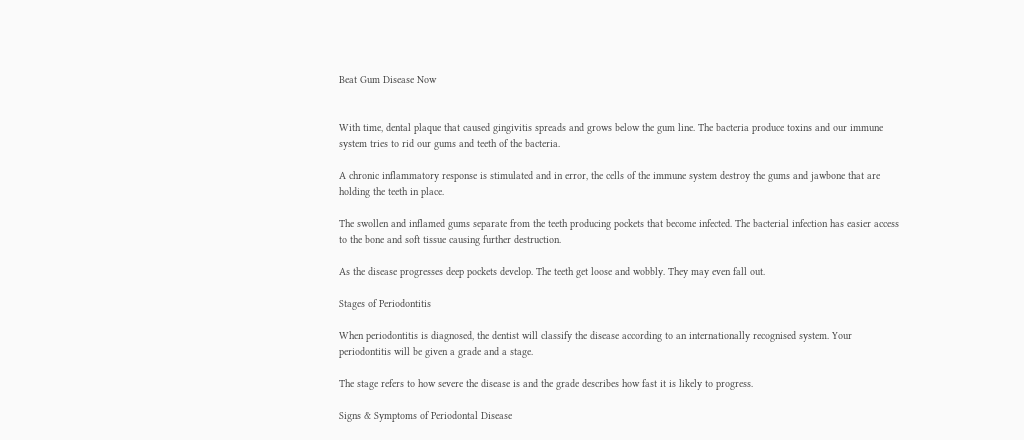Beat Gum Disease Now


With time, dental plaque that caused gingivitis spreads and grows below the gum line. The bacteria produce toxins and our immune system tries to rid our gums and teeth of the bacteria.

A chronic inflammatory response is stimulated and in error, the cells of the immune system destroy the gums and jawbone that are holding the teeth in place.

The swollen and inflamed gums separate from the teeth producing pockets that become infected. The bacterial infection has easier access to the bone and soft tissue causing further destruction.

As the disease progresses deep pockets develop. The teeth get loose and wobbly. They may even fall out.

Stages of Periodontitis

When periodontitis is diagnosed, the dentist will classify the disease according to an internationally recognised system. Your periodontitis will be given a grade and a stage.

The stage refers to how severe the disease is and the grade describes how fast it is likely to progress.

Signs & Symptoms of Periodontal Disease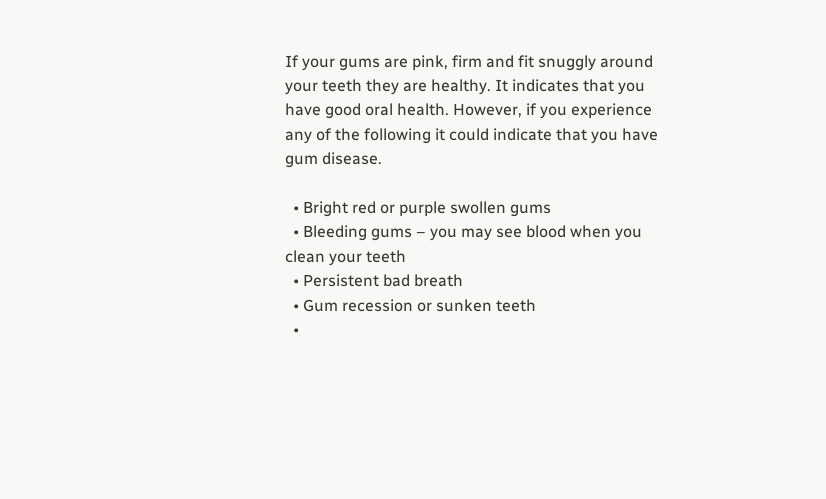If your gums are pink, firm and fit snuggly around your teeth they are healthy. It indicates that you have good oral health. However, if you experience any of the following it could indicate that you have gum disease.

  • Bright red or purple swollen gums
  • Bleeding gums – you may see blood when you clean your teeth
  • Persistent bad breath
  • Gum recession or sunken teeth
  •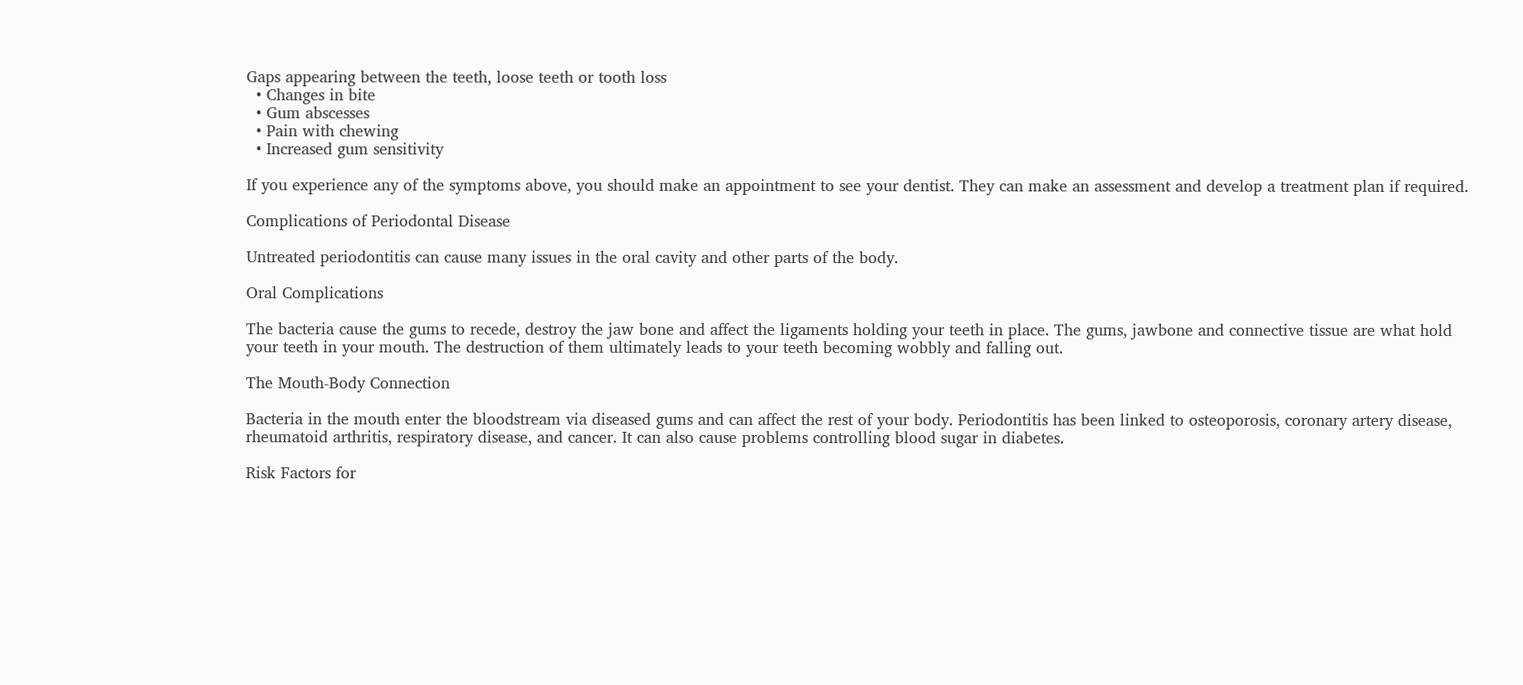Gaps appearing between the teeth, loose teeth or tooth loss
  • Changes in bite
  • Gum abscesses
  • Pain with chewing
  • Increased gum sensitivity

If you experience any of the symptoms above, you should make an appointment to see your dentist. They can make an assessment and develop a treatment plan if required.

Complications of Periodontal Disease

Untreated periodontitis can cause many issues in the oral cavity and other parts of the body.

Oral Complications

The bacteria cause the gums to recede, destroy the jaw bone and affect the ligaments holding your teeth in place. The gums, jawbone and connective tissue are what hold your teeth in your mouth. The destruction of them ultimately leads to your teeth becoming wobbly and falling out.

The Mouth-Body Connection

Bacteria in the mouth enter the bloodstream via diseased gums and can affect the rest of your body. Periodontitis has been linked to osteoporosis, coronary artery disease, rheumatoid arthritis, respiratory disease, and cancer. It can also cause problems controlling blood sugar in diabetes.

Risk Factors for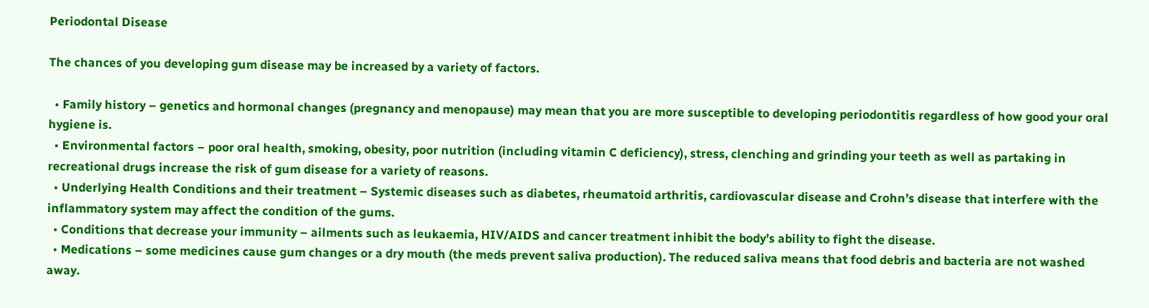Periodontal Disease

The chances of you developing gum disease may be increased by a variety of factors.

  • Family history – genetics and hormonal changes (pregnancy and menopause) may mean that you are more susceptible to developing periodontitis regardless of how good your oral hygiene is.
  • Environmental factors – poor oral health, smoking, obesity, poor nutrition (including vitamin C deficiency), stress, clenching and grinding your teeth as well as partaking in recreational drugs increase the risk of gum disease for a variety of reasons.
  • Underlying Health Conditions and their treatment – Systemic diseases such as diabetes, rheumatoid arthritis, cardiovascular disease and Crohn’s disease that interfere with the inflammatory system may affect the condition of the gums.
  • Conditions that decrease your immunity – ailments such as leukaemia, HIV/AIDS and cancer treatment inhibit the body’s ability to fight the disease.
  • Medications – some medicines cause gum changes or a dry mouth (the meds prevent saliva production). The reduced saliva means that food debris and bacteria are not washed away.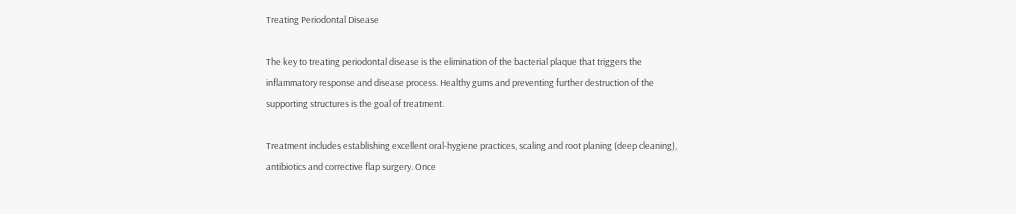Treating Periodontal Disease

The key to treating periodontal disease is the elimination of the bacterial plaque that triggers the inflammatory response and disease process. Healthy gums and preventing further destruction of the supporting structures is the goal of treatment.

Treatment includes establishing excellent oral-hygiene practices, scaling and root planing (deep cleaning), antibiotics and corrective flap surgery. Once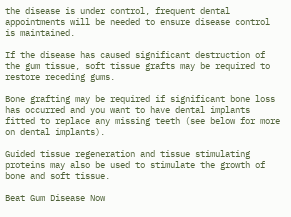the disease is under control, frequent dental appointments will be needed to ensure disease control is maintained.

If the disease has caused significant destruction of the gum tissue, soft tissue grafts may be required to restore receding gums.

Bone grafting may be required if significant bone loss has occurred and you want to have dental implants fitted to replace any missing teeth (see below for more on dental implants).

Guided tissue regeneration and tissue stimulating proteins may also be used to stimulate the growth of bone and soft tissue.

Beat Gum Disease Now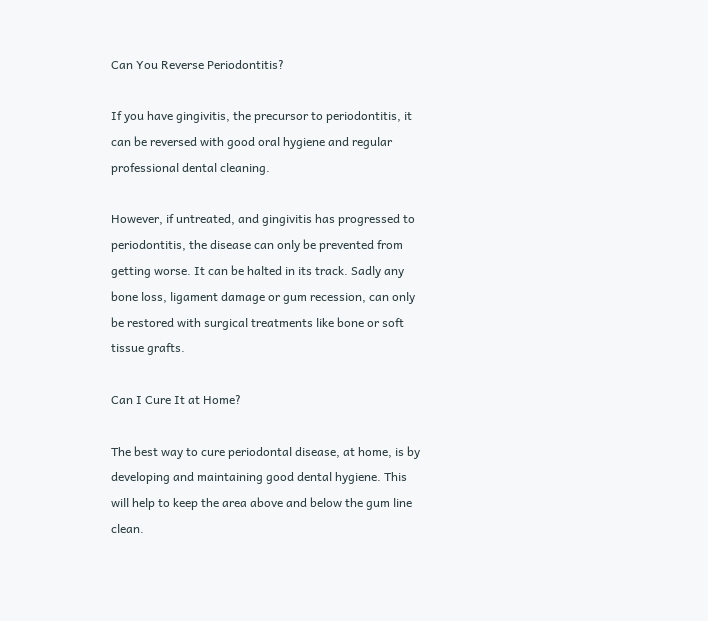Can You Reverse Periodontitis?

If you have gingivitis, the precursor to periodontitis, it can be reversed with good oral hygiene and regular professional dental cleaning.

However, if untreated, and gingivitis has progressed to periodontitis, the disease can only be prevented from getting worse. It can be halted in its track. Sadly any bone loss, ligament damage or gum recession, can only be restored with surgical treatments like bone or soft tissue grafts.

Can I Cure It at Home?

The best way to cure periodontal disease, at home, is by developing and maintaining good dental hygiene. This will help to keep the area above and below the gum line clean.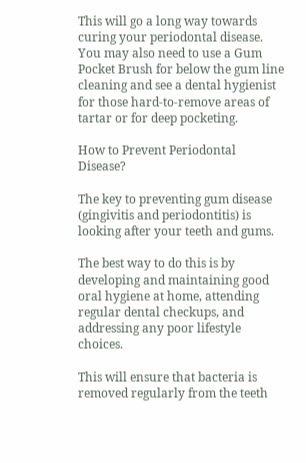This will go a long way towards curing your periodontal disease. You may also need to use a Gum Pocket Brush for below the gum line cleaning and see a dental hygienist for those hard-to-remove areas of tartar or for deep pocketing.

How to Prevent Periodontal Disease?

The key to preventing gum disease (gingivitis and periodontitis) is looking after your teeth and gums.

The best way to do this is by developing and maintaining good oral hygiene at home, attending regular dental checkups, and addressing any poor lifestyle choices.

This will ensure that bacteria is removed regularly from the teeth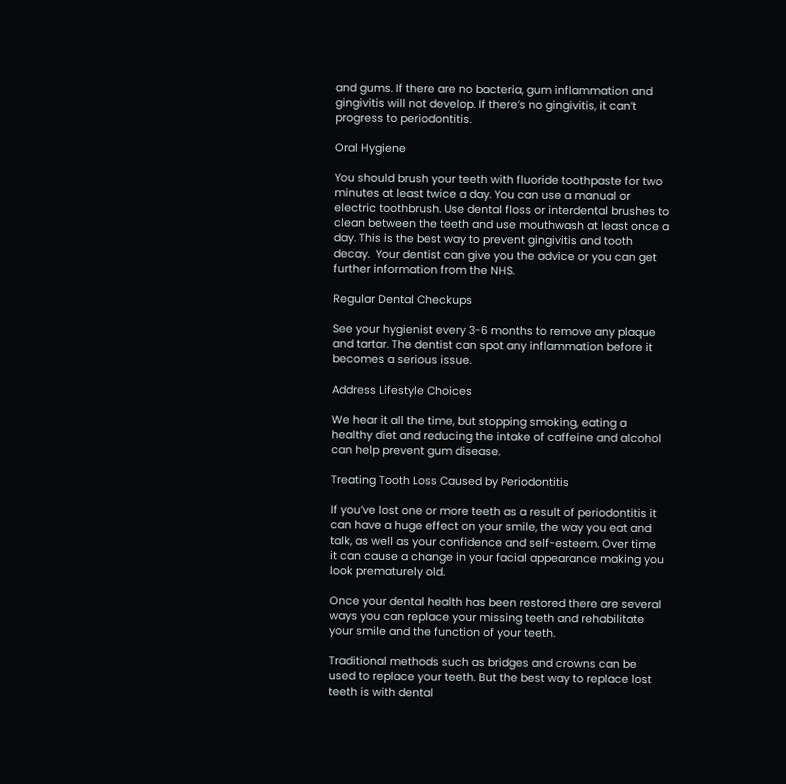and gums. If there are no bacteria, gum inflammation and gingivitis will not develop. If there’s no gingivitis, it can’t progress to periodontitis.

Oral Hygiene

You should brush your teeth with fluoride toothpaste for two minutes at least twice a day. You can use a manual or electric toothbrush. Use dental floss or interdental brushes to clean between the teeth and use mouthwash at least once a day. This is the best way to prevent gingivitis and tooth decay.  Your dentist can give you the advice or you can get further information from the NHS.

Regular Dental Checkups

See your hygienist every 3-6 months to remove any plaque and tartar. The dentist can spot any inflammation before it becomes a serious issue.

Address Lifestyle Choices

We hear it all the time, but stopping smoking, eating a healthy diet and reducing the intake of caffeine and alcohol can help prevent gum disease.

Treating Tooth Loss Caused by Periodontitis

If you’ve lost one or more teeth as a result of periodontitis it can have a huge effect on your smile, the way you eat and talk, as well as your confidence and self-esteem. Over time it can cause a change in your facial appearance making you look prematurely old.

Once your dental health has been restored there are several ways you can replace your missing teeth and rehabilitate your smile and the function of your teeth.

Traditional methods such as bridges and crowns can be used to replace your teeth. But the best way to replace lost teeth is with dental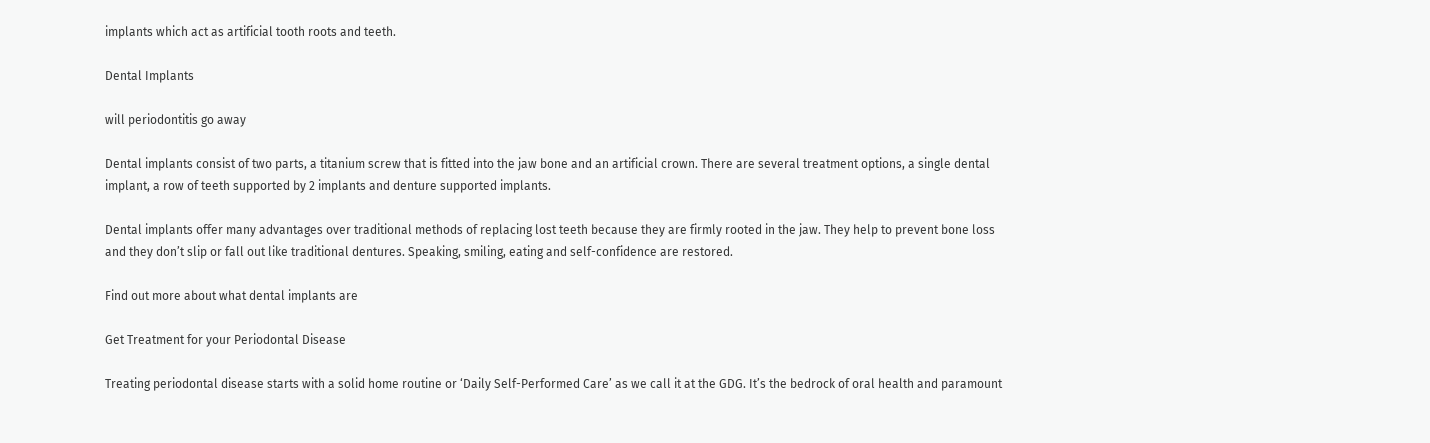implants which act as artificial tooth roots and teeth.

Dental Implants

will periodontitis go away

Dental implants consist of two parts, a titanium screw that is fitted into the jaw bone and an artificial crown. There are several treatment options, a single dental implant, a row of teeth supported by 2 implants and denture supported implants.

Dental implants offer many advantages over traditional methods of replacing lost teeth because they are firmly rooted in the jaw. They help to prevent bone loss and they don’t slip or fall out like traditional dentures. Speaking, smiling, eating and self-confidence are restored.

Find out more about what dental implants are

Get Treatment for your Periodontal Disease

Treating periodontal disease starts with a solid home routine or ‘Daily Self-Performed Care’ as we call it at the GDG. It’s the bedrock of oral health and paramount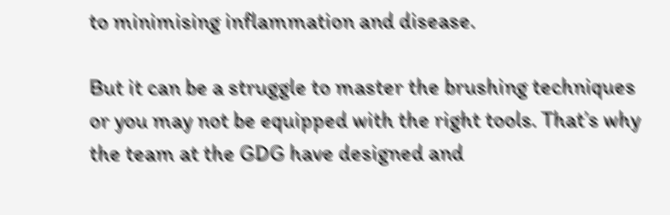to minimising inflammation and disease.

But it can be a struggle to master the brushing techniques or you may not be equipped with the right tools. That’s why the team at the GDG have designed and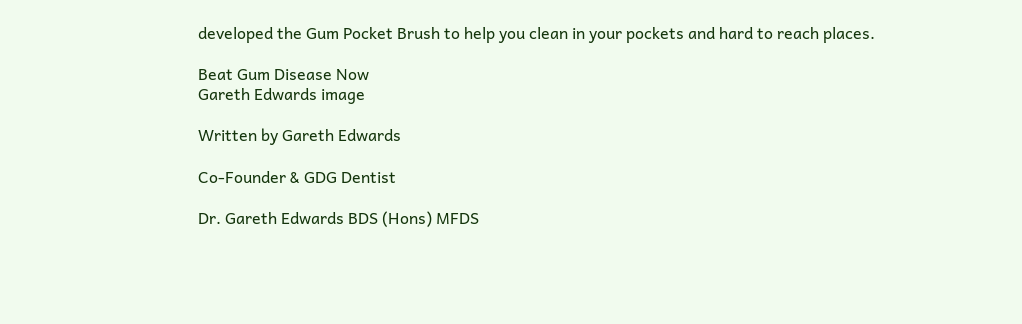developed the Gum Pocket Brush to help you clean in your pockets and hard to reach places.

Beat Gum Disease Now
Gareth Edwards image

Written by Gareth Edwards

Co-Founder & GDG Dentist

Dr. Gareth Edwards BDS (Hons) MFDS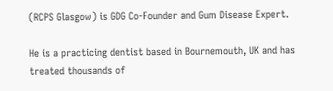(RCPS Glasgow) is GDG Co-Founder and Gum Disease Expert.

He is a practicing dentist based in Bournemouth, UK and has treated thousands of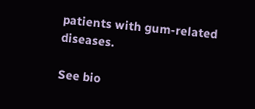patients with gum-related diseases.

See bio